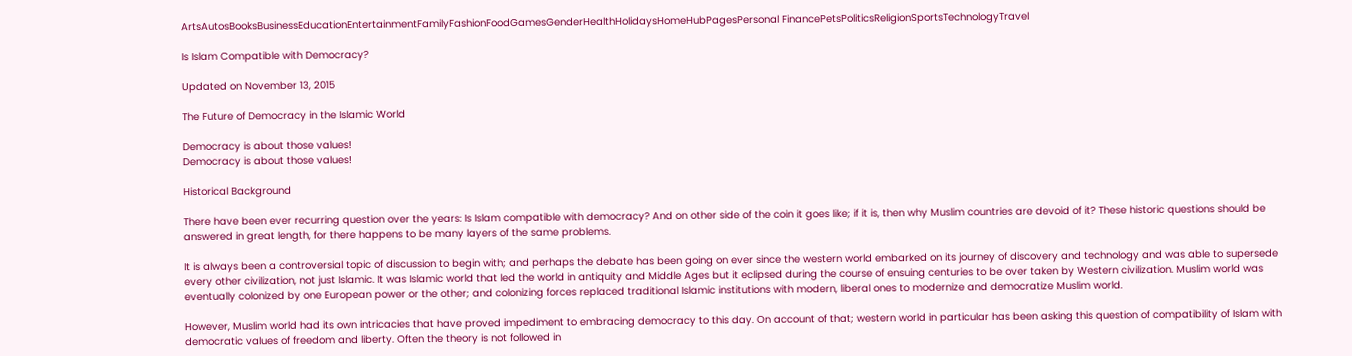ArtsAutosBooksBusinessEducationEntertainmentFamilyFashionFoodGamesGenderHealthHolidaysHomeHubPagesPersonal FinancePetsPoliticsReligionSportsTechnologyTravel

Is Islam Compatible with Democracy?

Updated on November 13, 2015

The Future of Democracy in the Islamic World

Democracy is about those values!
Democracy is about those values!

Historical Background

There have been ever recurring question over the years: Is Islam compatible with democracy? And on other side of the coin it goes like; if it is, then why Muslim countries are devoid of it? These historic questions should be answered in great length, for there happens to be many layers of the same problems.

It is always been a controversial topic of discussion to begin with; and perhaps the debate has been going on ever since the western world embarked on its journey of discovery and technology and was able to supersede every other civilization, not just Islamic. It was Islamic world that led the world in antiquity and Middle Ages but it eclipsed during the course of ensuing centuries to be over taken by Western civilization. Muslim world was eventually colonized by one European power or the other; and colonizing forces replaced traditional Islamic institutions with modern, liberal ones to modernize and democratize Muslim world.

However, Muslim world had its own intricacies that have proved impediment to embracing democracy to this day. On account of that; western world in particular has been asking this question of compatibility of Islam with democratic values of freedom and liberty. Often the theory is not followed in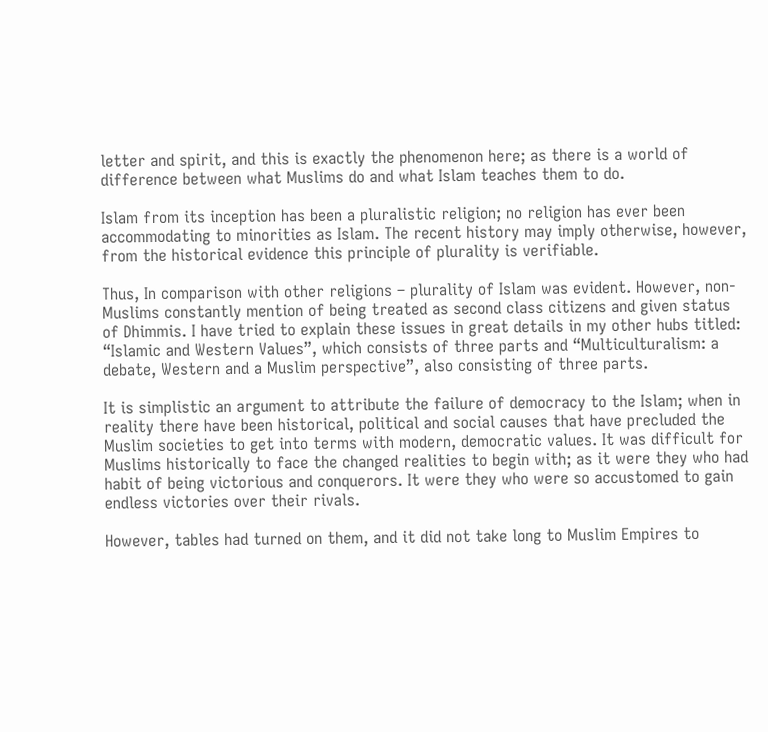letter and spirit, and this is exactly the phenomenon here; as there is a world of difference between what Muslims do and what Islam teaches them to do.

Islam from its inception has been a pluralistic religion; no religion has ever been accommodating to minorities as Islam. The recent history may imply otherwise, however, from the historical evidence this principle of plurality is verifiable.

Thus, In comparison with other religions – plurality of Islam was evident. However, non-Muslims constantly mention of being treated as second class citizens and given status of Dhimmis. I have tried to explain these issues in great details in my other hubs titled: “Islamic and Western Values”, which consists of three parts and “Multiculturalism: a debate, Western and a Muslim perspective”, also consisting of three parts.

It is simplistic an argument to attribute the failure of democracy to the Islam; when in reality there have been historical, political and social causes that have precluded the Muslim societies to get into terms with modern, democratic values. It was difficult for Muslims historically to face the changed realities to begin with; as it were they who had habit of being victorious and conquerors. It were they who were so accustomed to gain endless victories over their rivals.

However, tables had turned on them, and it did not take long to Muslim Empires to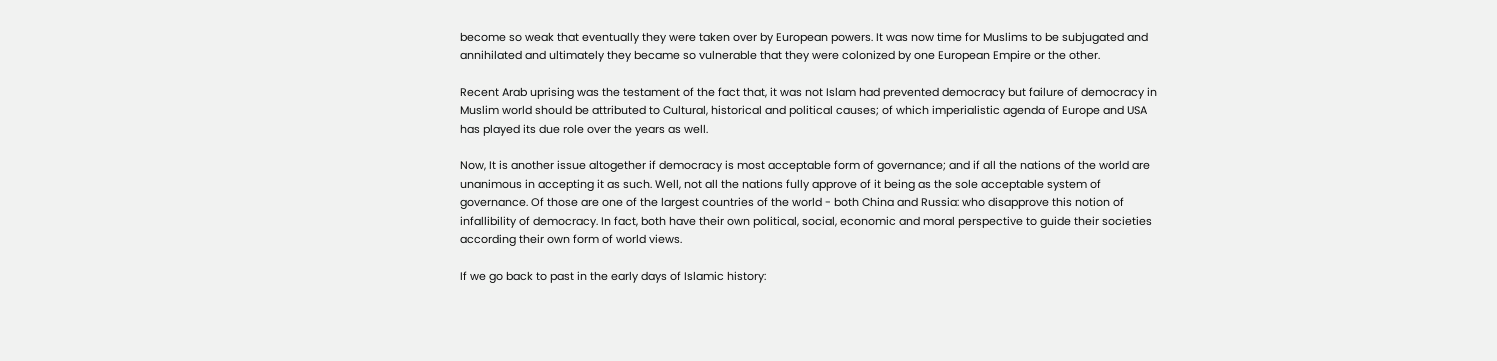become so weak that eventually they were taken over by European powers. It was now time for Muslims to be subjugated and annihilated and ultimately they became so vulnerable that they were colonized by one European Empire or the other.

Recent Arab uprising was the testament of the fact that, it was not Islam had prevented democracy but failure of democracy in Muslim world should be attributed to Cultural, historical and political causes; of which imperialistic agenda of Europe and USA has played its due role over the years as well.

Now, It is another issue altogether if democracy is most acceptable form of governance; and if all the nations of the world are unanimous in accepting it as such. Well, not all the nations fully approve of it being as the sole acceptable system of governance. Of those are one of the largest countries of the world - both China and Russia: who disapprove this notion of infallibility of democracy. In fact, both have their own political, social, economic and moral perspective to guide their societies according their own form of world views.

If we go back to past in the early days of Islamic history: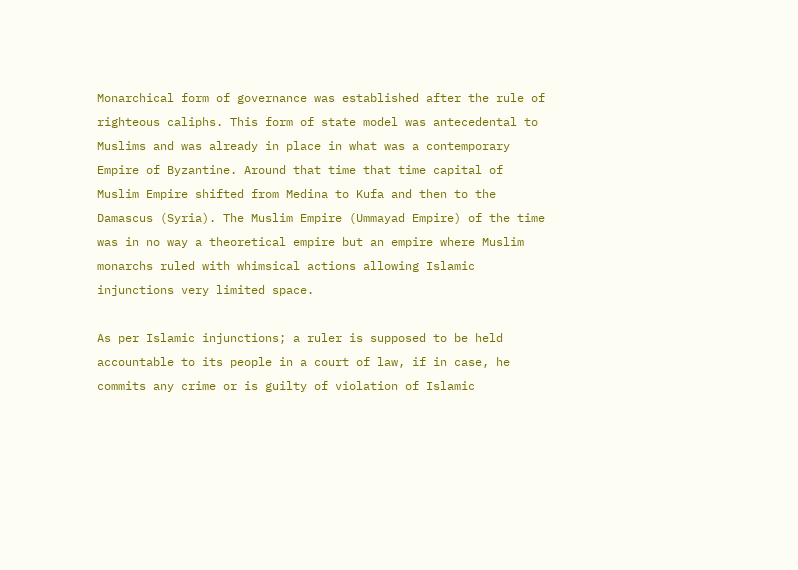Monarchical form of governance was established after the rule of righteous caliphs. This form of state model was antecedental to Muslims and was already in place in what was a contemporary Empire of Byzantine. Around that time that time capital of Muslim Empire shifted from Medina to Kufa and then to the Damascus (Syria). The Muslim Empire (Ummayad Empire) of the time was in no way a theoretical empire but an empire where Muslim monarchs ruled with whimsical actions allowing Islamic injunctions very limited space.

As per Islamic injunctions; a ruler is supposed to be held accountable to its people in a court of law, if in case, he commits any crime or is guilty of violation of Islamic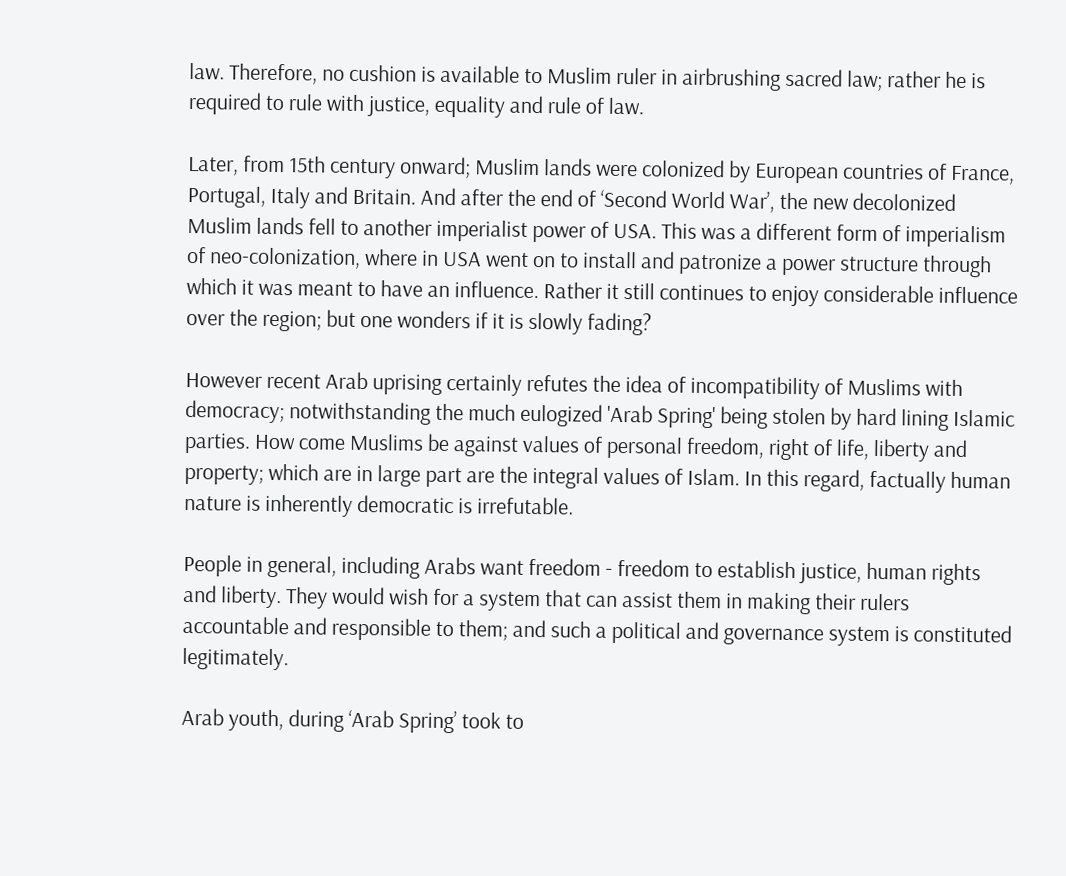law. Therefore, no cushion is available to Muslim ruler in airbrushing sacred law; rather he is required to rule with justice, equality and rule of law.

Later, from 15th century onward; Muslim lands were colonized by European countries of France, Portugal, Italy and Britain. And after the end of ‘Second World War’, the new decolonized Muslim lands fell to another imperialist power of USA. This was a different form of imperialism of neo-colonization, where in USA went on to install and patronize a power structure through which it was meant to have an influence. Rather it still continues to enjoy considerable influence over the region; but one wonders if it is slowly fading?

However recent Arab uprising certainly refutes the idea of incompatibility of Muslims with democracy; notwithstanding the much eulogized 'Arab Spring' being stolen by hard lining Islamic parties. How come Muslims be against values of personal freedom, right of life, liberty and property; which are in large part are the integral values of Islam. In this regard, factually human nature is inherently democratic is irrefutable.

People in general, including Arabs want freedom - freedom to establish justice, human rights and liberty. They would wish for a system that can assist them in making their rulers accountable and responsible to them; and such a political and governance system is constituted legitimately.

Arab youth, during ‘Arab Spring’ took to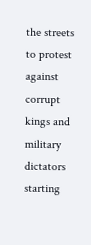the streets to protest against corrupt kings and military dictators starting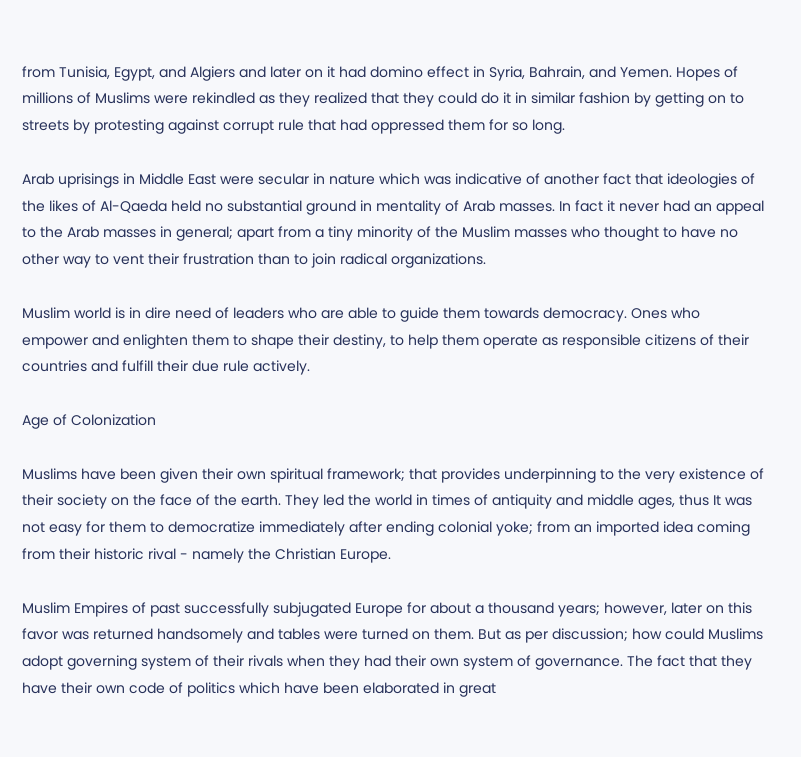from Tunisia, Egypt, and Algiers and later on it had domino effect in Syria, Bahrain, and Yemen. Hopes of millions of Muslims were rekindled as they realized that they could do it in similar fashion by getting on to streets by protesting against corrupt rule that had oppressed them for so long.

Arab uprisings in Middle East were secular in nature which was indicative of another fact that ideologies of the likes of Al-Qaeda held no substantial ground in mentality of Arab masses. In fact it never had an appeal to the Arab masses in general; apart from a tiny minority of the Muslim masses who thought to have no other way to vent their frustration than to join radical organizations.

Muslim world is in dire need of leaders who are able to guide them towards democracy. Ones who empower and enlighten them to shape their destiny, to help them operate as responsible citizens of their countries and fulfill their due rule actively.

Age of Colonization

Muslims have been given their own spiritual framework; that provides underpinning to the very existence of their society on the face of the earth. They led the world in times of antiquity and middle ages, thus It was not easy for them to democratize immediately after ending colonial yoke; from an imported idea coming from their historic rival - namely the Christian Europe.

Muslim Empires of past successfully subjugated Europe for about a thousand years; however, later on this favor was returned handsomely and tables were turned on them. But as per discussion; how could Muslims adopt governing system of their rivals when they had their own system of governance. The fact that they have their own code of politics which have been elaborated in great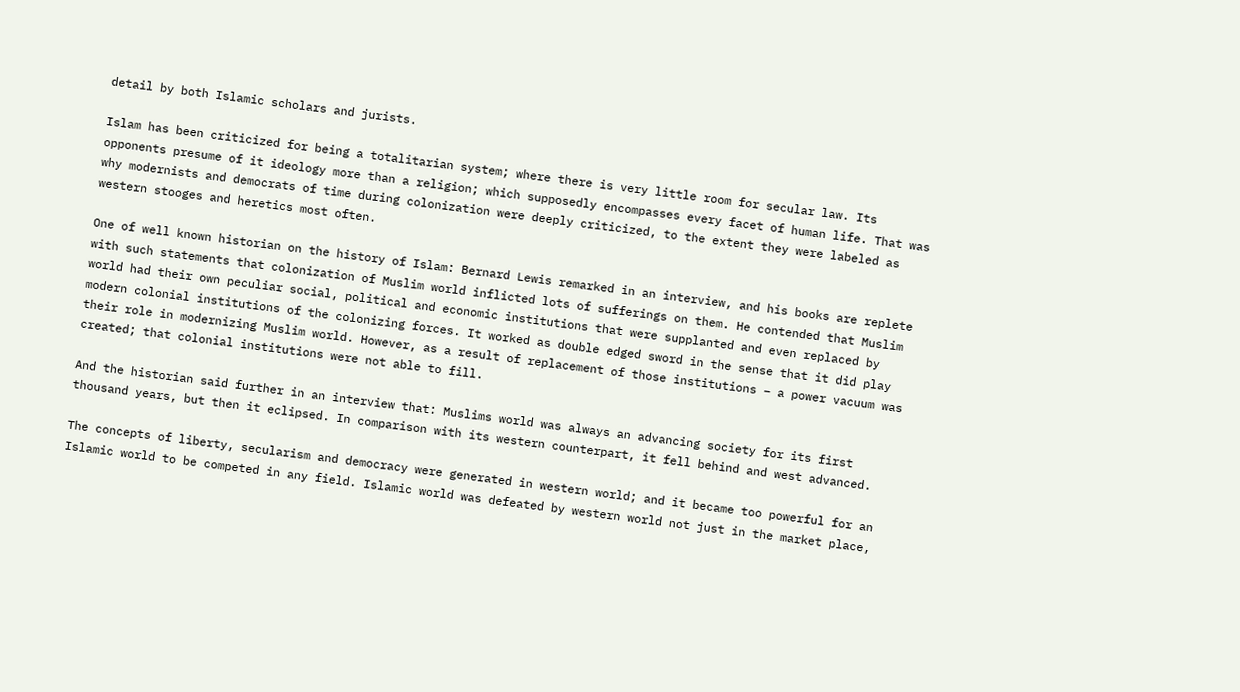detail by both Islamic scholars and jurists.

Islam has been criticized for being a totalitarian system; where there is very little room for secular law. Its opponents presume of it ideology more than a religion; which supposedly encompasses every facet of human life. That was why modernists and democrats of time during colonization were deeply criticized, to the extent they were labeled as western stooges and heretics most often.

One of well known historian on the history of Islam: Bernard Lewis remarked in an interview, and his books are replete with such statements that colonization of Muslim world inflicted lots of sufferings on them. He contended that Muslim world had their own peculiar social, political and economic institutions that were supplanted and even replaced by modern colonial institutions of the colonizing forces. It worked as double edged sword in the sense that it did play their role in modernizing Muslim world. However, as a result of replacement of those institutions – a power vacuum was created; that colonial institutions were not able to fill.

And the historian said further in an interview that: Muslims world was always an advancing society for its first thousand years, but then it eclipsed. In comparison with its western counterpart, it fell behind and west advanced.

The concepts of liberty, secularism and democracy were generated in western world; and it became too powerful for an Islamic world to be competed in any field. Islamic world was defeated by western world not just in the market place,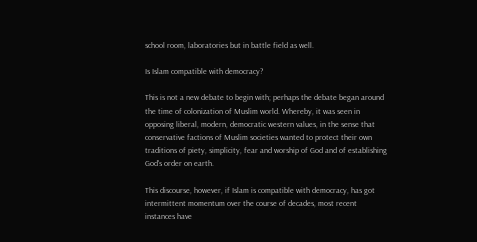school room, laboratories but in battle field as well.

Is Islam compatible with democracy?

This is not a new debate to begin with; perhaps the debate began around the time of colonization of Muslim world. Whereby, it was seen in opposing liberal, modern, democratic western values, in the sense that conservative factions of Muslim societies wanted to protect their own traditions of piety, simplicity, fear and worship of God and of establishing God's order on earth.

This discourse, however, if Islam is compatible with democracy, has got intermittent momentum over the course of decades, most recent instances have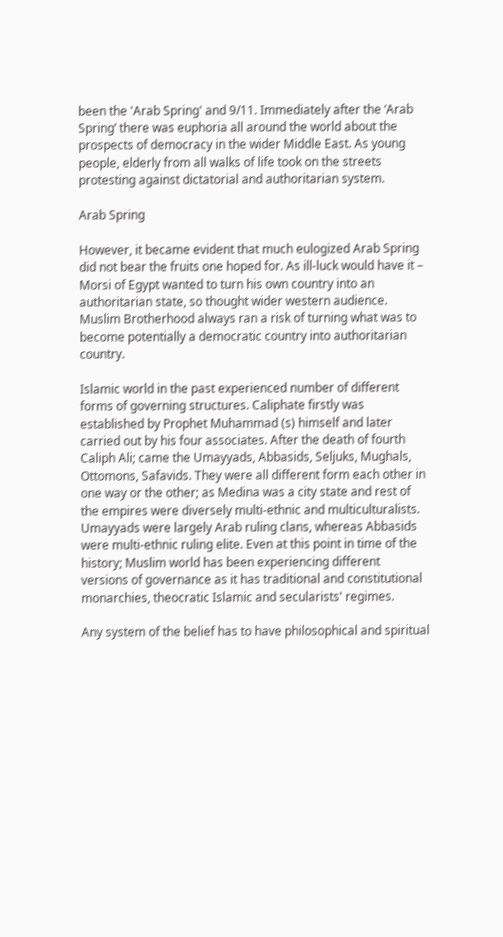been the 'Arab Spring' and 9/11. Immediately after the ‘Arab Spring’ there was euphoria all around the world about the prospects of democracy in the wider Middle East. As young people, elderly from all walks of life took on the streets protesting against dictatorial and authoritarian system.

Arab Spring

However, it became evident that much eulogized Arab Spring did not bear the fruits one hoped for. As ill-luck would have it – Morsi of Egypt wanted to turn his own country into an authoritarian state, so thought wider western audience. Muslim Brotherhood always ran a risk of turning what was to become potentially a democratic country into authoritarian country.

Islamic world in the past experienced number of different forms of governing structures. Caliphate firstly was established by Prophet Muhammad (s) himself and later carried out by his four associates. After the death of fourth Caliph Ali; came the Umayyads, Abbasids, Seljuks, Mughals, Ottomons, Safavids. They were all different form each other in one way or the other; as Medina was a city state and rest of the empires were diversely multi-ethnic and multiculturalists. Umayyads were largely Arab ruling clans, whereas Abbasids were multi-ethnic ruling elite. Even at this point in time of the history; Muslim world has been experiencing different versions of governance as it has traditional and constitutional monarchies, theocratic Islamic and secularists' regimes.

Any system of the belief has to have philosophical and spiritual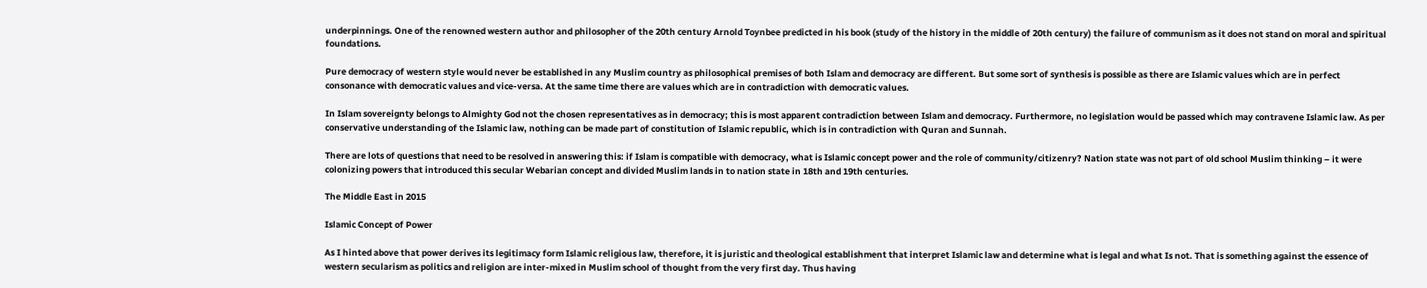underpinnings. One of the renowned western author and philosopher of the 20th century Arnold Toynbee predicted in his book (study of the history in the middle of 20th century) the failure of communism as it does not stand on moral and spiritual foundations.

Pure democracy of western style would never be established in any Muslim country as philosophical premises of both Islam and democracy are different. But some sort of synthesis is possible as there are Islamic values which are in perfect consonance with democratic values and vice-versa. At the same time there are values which are in contradiction with democratic values.

In Islam sovereignty belongs to Almighty God not the chosen representatives as in democracy; this is most apparent contradiction between Islam and democracy. Furthermore, no legislation would be passed which may contravene Islamic law. As per conservative understanding of the Islamic law, nothing can be made part of constitution of Islamic republic, which is in contradiction with Quran and Sunnah.

There are lots of questions that need to be resolved in answering this: if Islam is compatible with democracy, what is Islamic concept power and the role of community/citizenry? Nation state was not part of old school Muslim thinking – it were colonizing powers that introduced this secular Webarian concept and divided Muslim lands in to nation state in 18th and 19th centuries.

The Middle East in 2015

Islamic Concept of Power

As I hinted above that power derives its legitimacy form Islamic religious law, therefore, it is juristic and theological establishment that interpret Islamic law and determine what is legal and what Is not. That is something against the essence of western secularism as politics and religion are inter-mixed in Muslim school of thought from the very first day. Thus having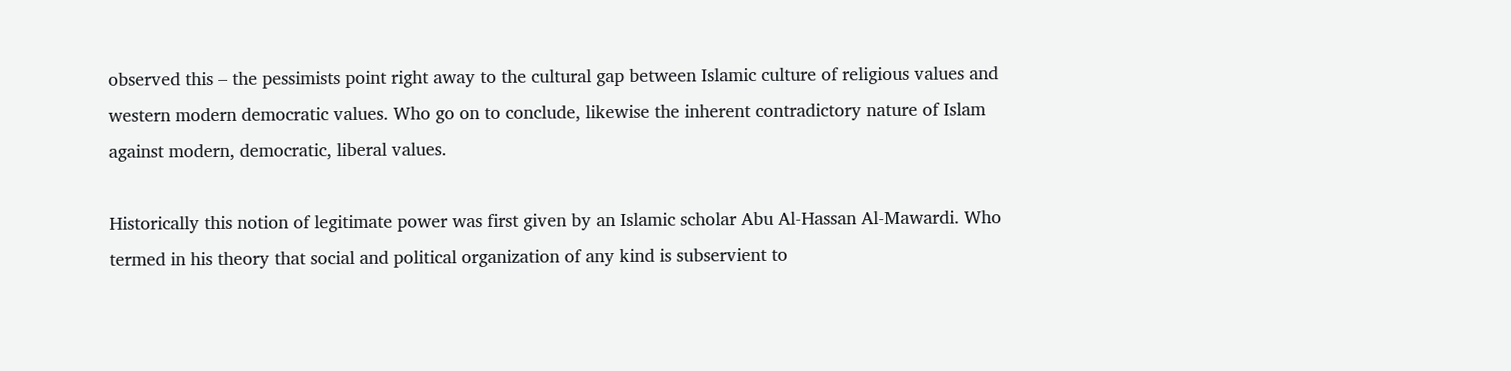observed this – the pessimists point right away to the cultural gap between Islamic culture of religious values and western modern democratic values. Who go on to conclude, likewise the inherent contradictory nature of Islam against modern, democratic, liberal values.

Historically this notion of legitimate power was first given by an Islamic scholar Abu Al-Hassan Al-Mawardi. Who termed in his theory that social and political organization of any kind is subservient to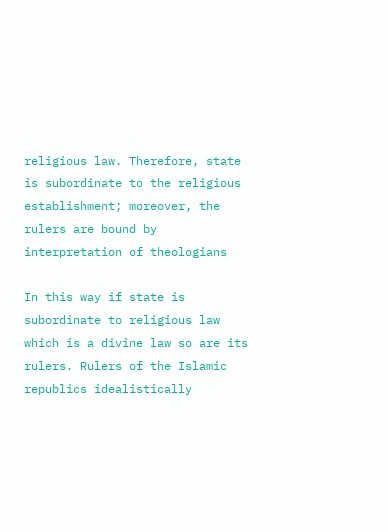religious law. Therefore, state is subordinate to the religious establishment; moreover, the rulers are bound by interpretation of theologians

In this way if state is subordinate to religious law which is a divine law so are its rulers. Rulers of the Islamic republics idealistically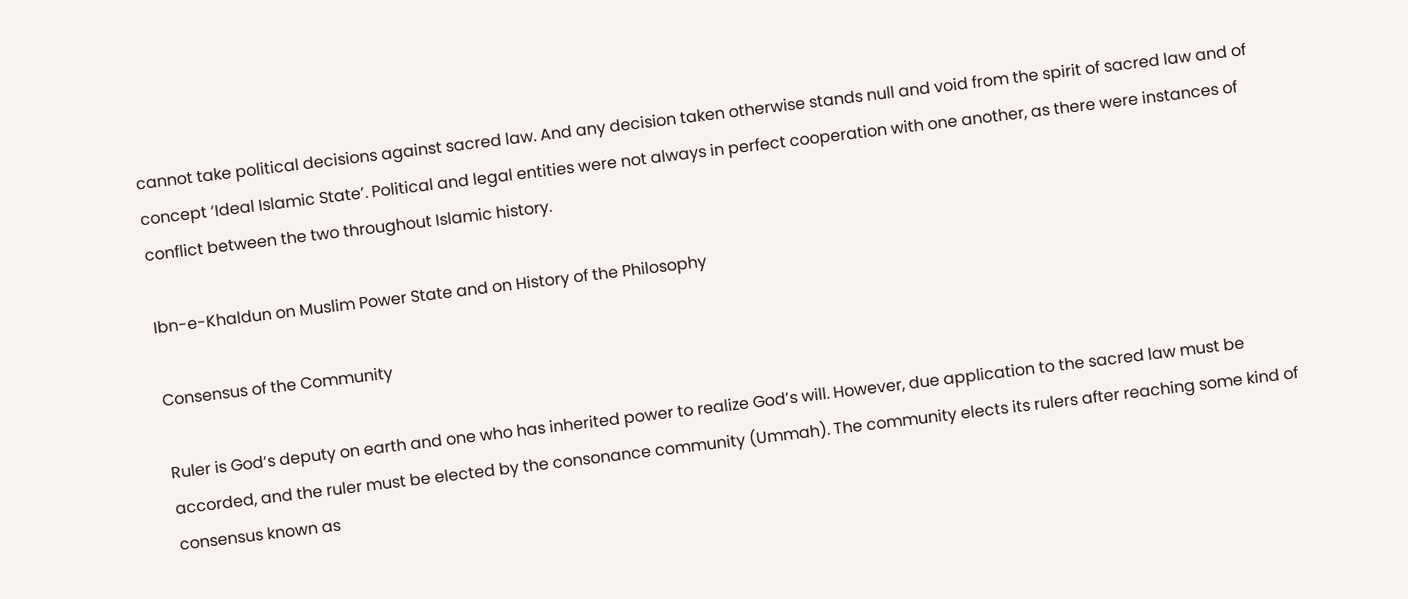cannot take political decisions against sacred law. And any decision taken otherwise stands null and void from the spirit of sacred law and of concept ‘Ideal Islamic State’. Political and legal entities were not always in perfect cooperation with one another, as there were instances of conflict between the two throughout Islamic history.

Ibn-e-Khaldun on Muslim Power State and on History of the Philosophy

Consensus of the Community

Ruler is God‘s deputy on earth and one who has inherited power to realize God’s will. However, due application to the sacred law must be accorded, and the ruler must be elected by the consonance community (Ummah). The community elects its rulers after reaching some kind of consensus known as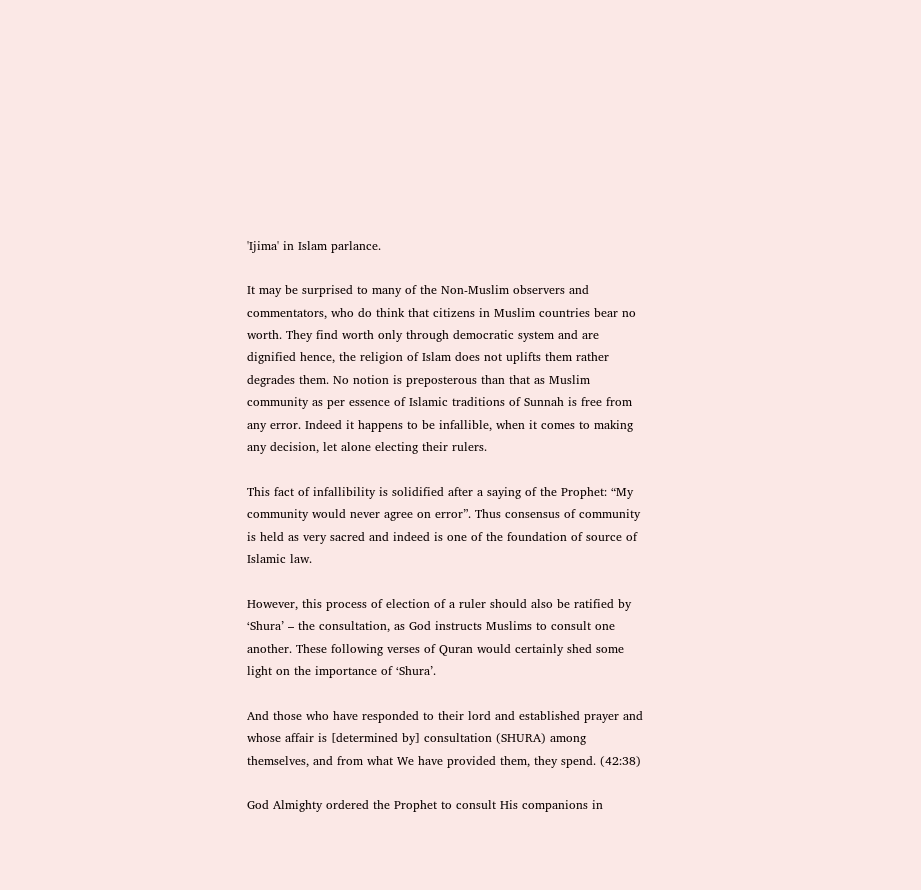'Ijima' in Islam parlance.

It may be surprised to many of the Non-Muslim observers and commentators, who do think that citizens in Muslim countries bear no worth. They find worth only through democratic system and are dignified hence, the religion of Islam does not uplifts them rather degrades them. No notion is preposterous than that as Muslim community as per essence of Islamic traditions of Sunnah is free from any error. Indeed it happens to be infallible, when it comes to making any decision, let alone electing their rulers.

This fact of infallibility is solidified after a saying of the Prophet: “My community would never agree on error”. Thus consensus of community is held as very sacred and indeed is one of the foundation of source of Islamic law.

However, this process of election of a ruler should also be ratified by ‘Shura’ – the consultation, as God instructs Muslims to consult one another. These following verses of Quran would certainly shed some light on the importance of ‘Shura’.

And those who have responded to their lord and established prayer and whose affair is [determined by] consultation (SHURA) among themselves, and from what We have provided them, they spend. (42:38)

God Almighty ordered the Prophet to consult His companions in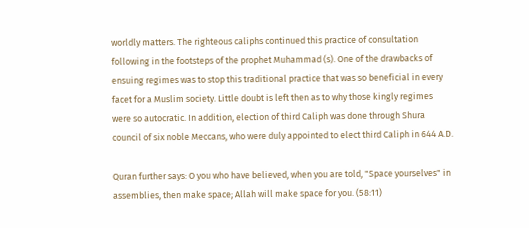worldly matters. The righteous caliphs continued this practice of consultation following in the footsteps of the prophet Muhammad (s). One of the drawbacks of ensuing regimes was to stop this traditional practice that was so beneficial in every facet for a Muslim society. Little doubt is left then as to why those kingly regimes were so autocratic. In addition, election of third Caliph was done through Shura council of six noble Meccans, who were duly appointed to elect third Caliph in 644 A.D.

Quran further says: O you who have believed, when you are told, "Space yourselves" in assemblies, then make space; Allah will make space for you. (58:11)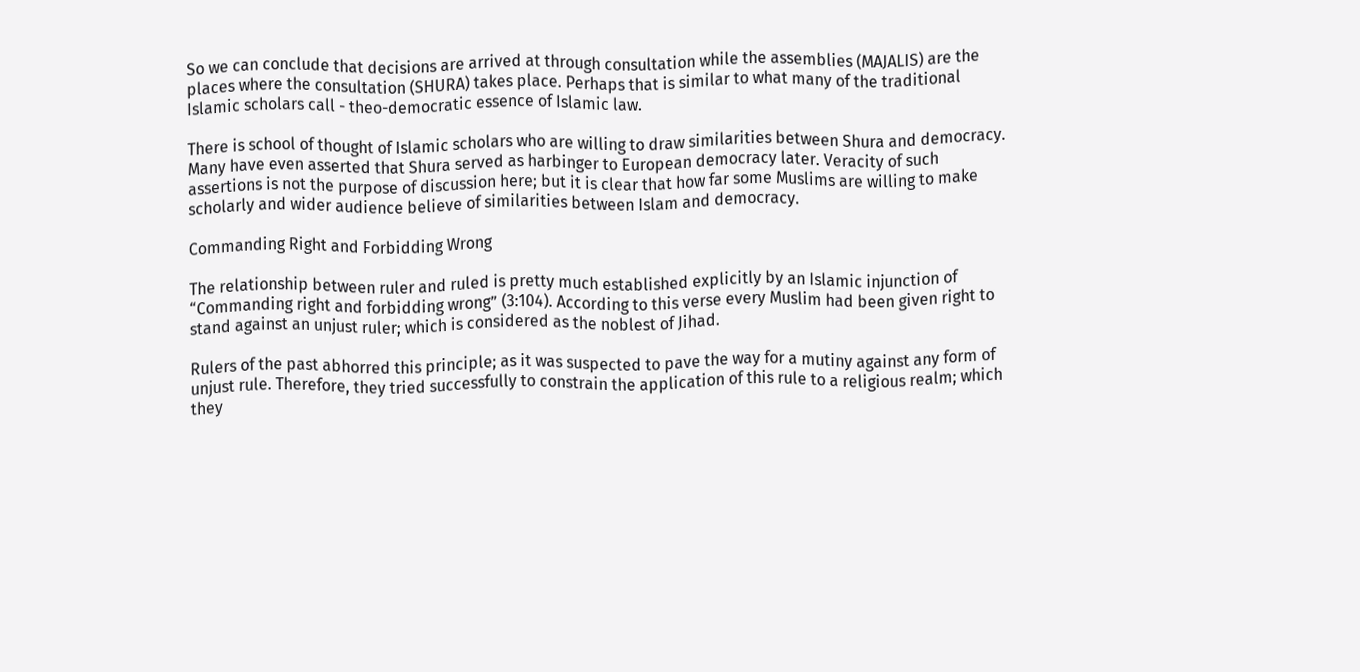So we can conclude that decisions are arrived at through consultation while the assemblies (MAJALIS) are the places where the consultation (SHURA) takes place. Perhaps that is similar to what many of the traditional Islamic scholars call - theo-democratic essence of Islamic law.

There is school of thought of Islamic scholars who are willing to draw similarities between Shura and democracy. Many have even asserted that Shura served as harbinger to European democracy later. Veracity of such assertions is not the purpose of discussion here; but it is clear that how far some Muslims are willing to make scholarly and wider audience believe of similarities between Islam and democracy.

Commanding Right and Forbidding Wrong

The relationship between ruler and ruled is pretty much established explicitly by an Islamic injunction of “Commanding right and forbidding wrong” (3:104). According to this verse every Muslim had been given right to stand against an unjust ruler; which is considered as the noblest of Jihad.

Rulers of the past abhorred this principle; as it was suspected to pave the way for a mutiny against any form of unjust rule. Therefore, they tried successfully to constrain the application of this rule to a religious realm; which they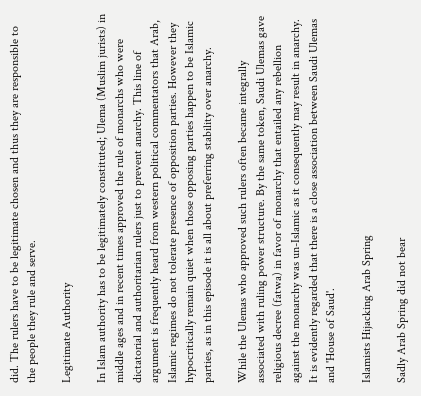did. The rulers have to be legitimate chosen and thus they are responsible to the people they rule and serve.

Legitimate Authority

In Islam authority has to be legitimately constituted; Ulema (Muslim jurists) in middle ages and in recent times approved the rule of monarchs who were dictatorial and authoritarian rulers just to prevent anarchy. This line of argument is frequently heard from western political commentators that Arab, Islamic regimes do not tolerate presence of opposition parties. However they hypocritically remain quiet when those opposing parties happen to be Islamic parties, as in this episode it is all about preferring stability over anarchy.

While the Ulemas who approved such rulers often became integrally associated with ruling power structure. By the same token, Saudi Ulemas gave religious decree (fatwa) in favor of monarchy that entailed any rebellion against the monarchy was un-Islamic as it consequently may result in anarchy. It is evidently regarded that there is a close association between Saudi Ulemas and 'House of Saud'.

Islamists Hijacking Arab Spring

Sadly Arab Spring did not bear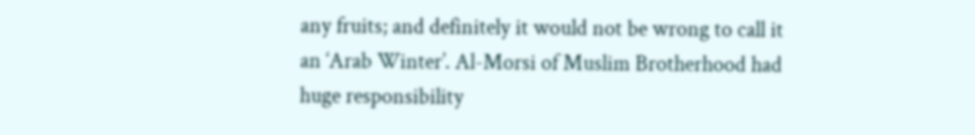any fruits; and definitely it would not be wrong to call it an ‘Arab Winter’. Al-Morsi of Muslim Brotherhood had huge responsibility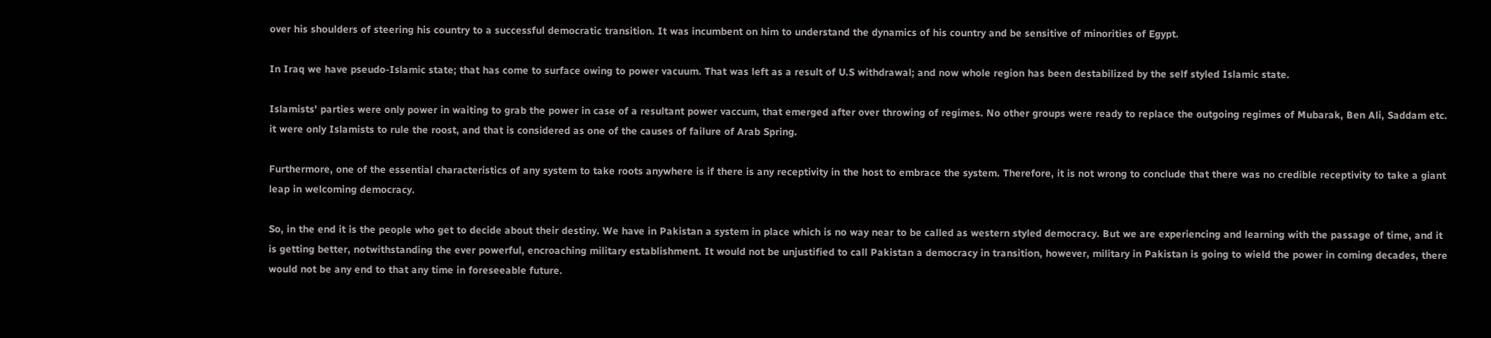over his shoulders of steering his country to a successful democratic transition. It was incumbent on him to understand the dynamics of his country and be sensitive of minorities of Egypt.

In Iraq we have pseudo-Islamic state; that has come to surface owing to power vacuum. That was left as a result of U.S withdrawal; and now whole region has been destabilized by the self styled Islamic state.

Islamists' parties were only power in waiting to grab the power in case of a resultant power vaccum, that emerged after over throwing of regimes. No other groups were ready to replace the outgoing regimes of Mubarak, Ben Ali, Saddam etc. it were only Islamists to rule the roost, and that is considered as one of the causes of failure of Arab Spring.

Furthermore, one of the essential characteristics of any system to take roots anywhere is if there is any receptivity in the host to embrace the system. Therefore, it is not wrong to conclude that there was no credible receptivity to take a giant leap in welcoming democracy.

So, in the end it is the people who get to decide about their destiny. We have in Pakistan a system in place which is no way near to be called as western styled democracy. But we are experiencing and learning with the passage of time, and it is getting better, notwithstanding the ever powerful, encroaching military establishment. It would not be unjustified to call Pakistan a democracy in transition, however, military in Pakistan is going to wield the power in coming decades, there would not be any end to that any time in foreseeable future.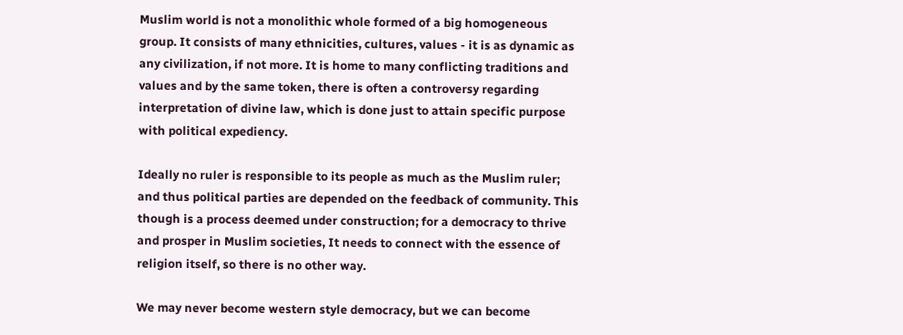Muslim world is not a monolithic whole formed of a big homogeneous group. It consists of many ethnicities, cultures, values - it is as dynamic as any civilization, if not more. It is home to many conflicting traditions and values and by the same token, there is often a controversy regarding interpretation of divine law, which is done just to attain specific purpose with political expediency.

Ideally no ruler is responsible to its people as much as the Muslim ruler; and thus political parties are depended on the feedback of community. This though is a process deemed under construction; for a democracy to thrive and prosper in Muslim societies, It needs to connect with the essence of religion itself, so there is no other way.

We may never become western style democracy, but we can become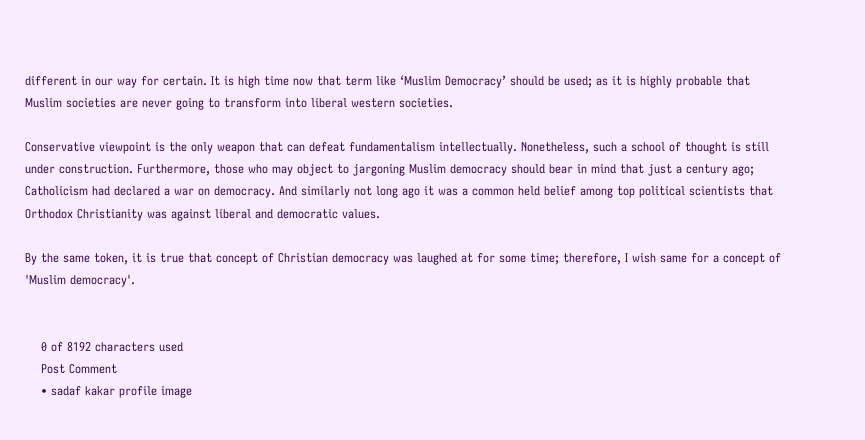different in our way for certain. It is high time now that term like ‘Muslim Democracy’ should be used; as it is highly probable that Muslim societies are never going to transform into liberal western societies.

Conservative viewpoint is the only weapon that can defeat fundamentalism intellectually. Nonetheless, such a school of thought is still under construction. Furthermore, those who may object to jargoning Muslim democracy should bear in mind that just a century ago; Catholicism had declared a war on democracy. And similarly not long ago it was a common held belief among top political scientists that Orthodox Christianity was against liberal and democratic values.

By the same token, it is true that concept of Christian democracy was laughed at for some time; therefore, I wish same for a concept of 'Muslim democracy'.


    0 of 8192 characters used
    Post Comment
    • sadaf kakar profile image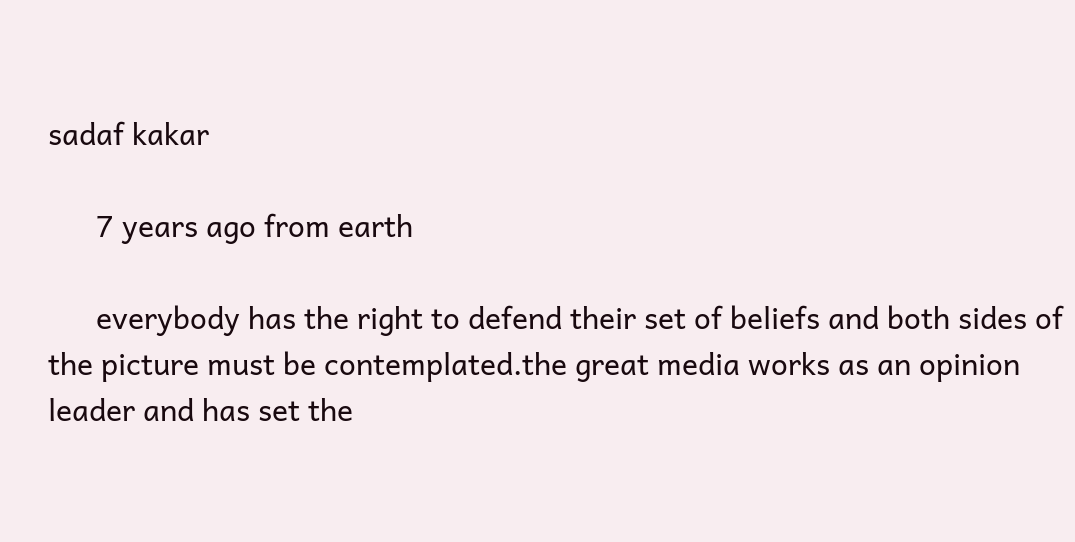sadaf kakar

      7 years ago from earth

      everybody has the right to defend their set of beliefs and both sides of the picture must be contemplated.the great media works as an opinion leader and has set the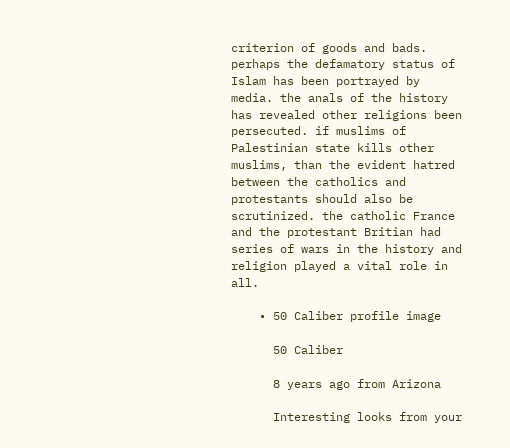criterion of goods and bads. perhaps the defamatory status of Islam has been portrayed by media. the anals of the history has revealed other religions been persecuted. if muslims of Palestinian state kills other muslims, than the evident hatred between the catholics and protestants should also be scrutinized. the catholic France and the protestant Britian had series of wars in the history and religion played a vital role in all.

    • 50 Caliber profile image

      50 Caliber

      8 years ago from Arizona

      Interesting looks from your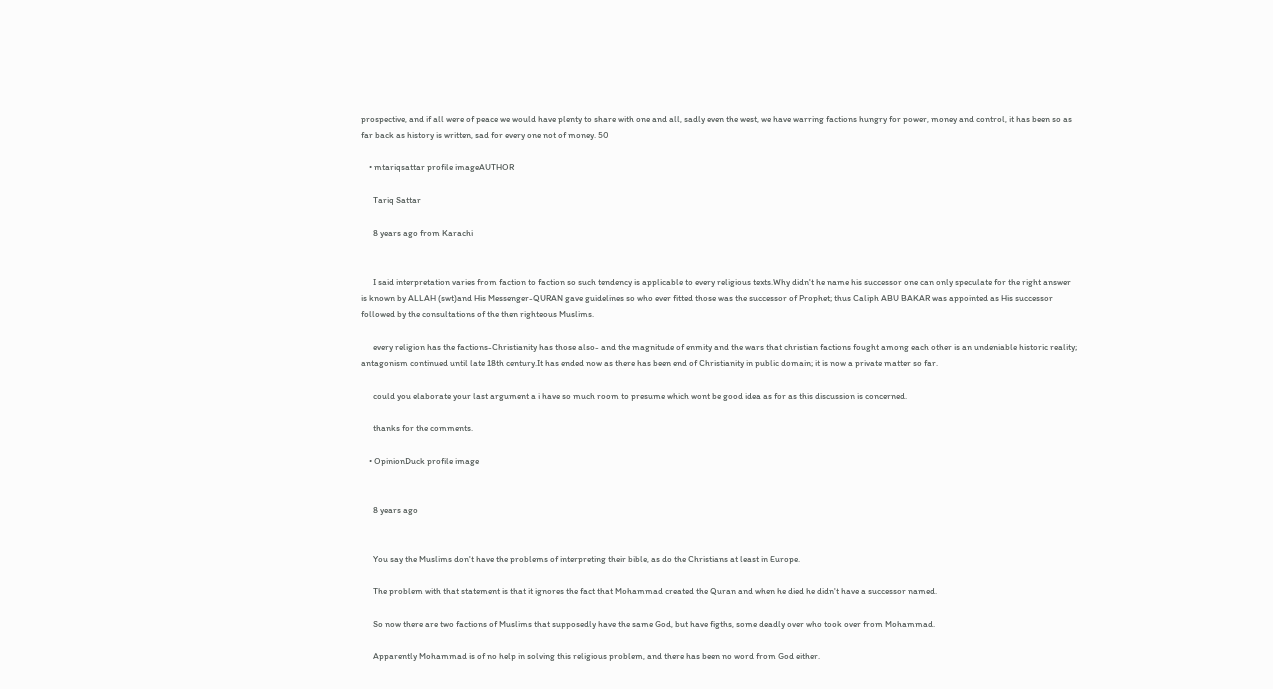prospective, and if all were of peace we would have plenty to share with one and all, sadly even the west, we have warring factions hungry for power, money and control, it has been so as far back as history is written, sad for every one not of money. 50

    • mtariqsattar profile imageAUTHOR

      Tariq Sattar

      8 years ago from Karachi


      I said interpretation varies from faction to faction so such tendency is applicable to every religious texts.Why didn't he name his successor one can only speculate for the right answer is known by ALLAH (swt)and His Messenger-QURAN gave guidelines so who ever fitted those was the successor of Prophet; thus Caliph ABU BAKAR was appointed as His successor followed by the consultations of the then righteous Muslims.

      every religion has the factions-Christianity has those also- and the magnitude of enmity and the wars that christian factions fought among each other is an undeniable historic reality; antagonism continued until late 18th century.It has ended now as there has been end of Christianity in public domain; it is now a private matter so far.

      could you elaborate your last argument a i have so much room to presume which wont be good idea as for as this discussion is concerned.

      thanks for the comments.

    • OpinionDuck profile image


      8 years ago


      You say the Muslims don't have the problems of interpreting their bible, as do the Christians at least in Europe.

      The problem with that statement is that it ignores the fact that Mohammad created the Quran and when he died he didn't have a successor named.

      So now there are two factions of Muslims that supposedly have the same God, but have figths, some deadly over who took over from Mohammad.

      Apparently Mohammad is of no help in solving this religious problem, and there has been no word from God either.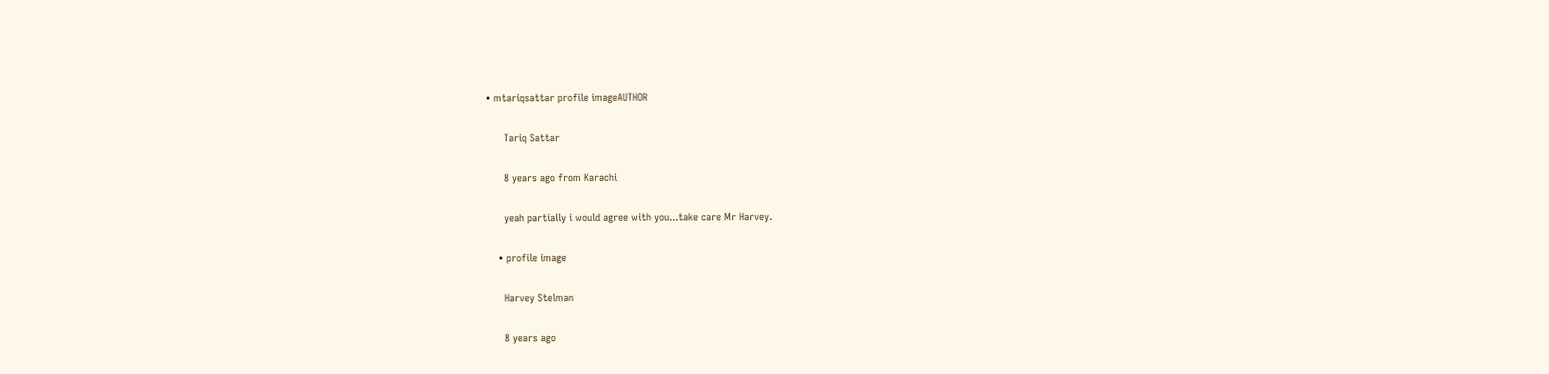• mtariqsattar profile imageAUTHOR

      Tariq Sattar

      8 years ago from Karachi

      yeah partially i would agree with you...take care Mr Harvey.

    • profile image

      Harvey Stelman

      8 years ago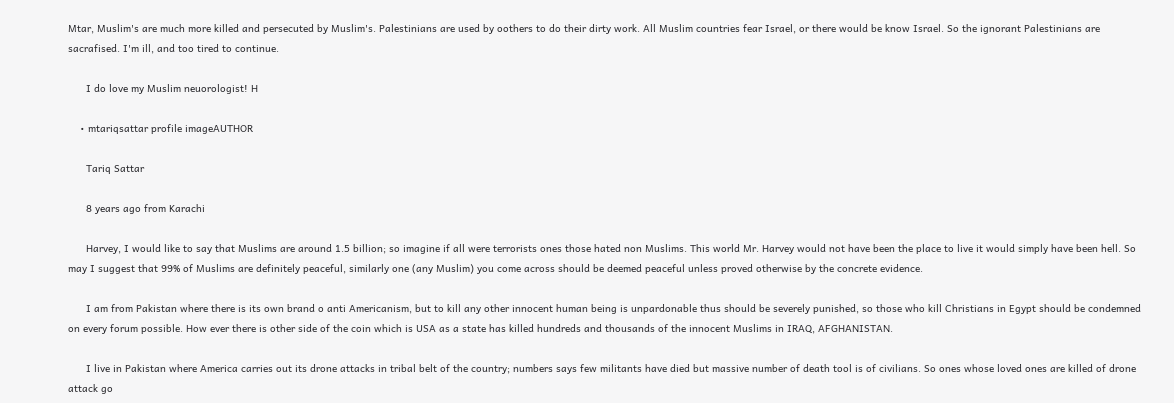Mtar, Muslim's are much more killed and persecuted by Muslim's. Palestinians are used by oothers to do their dirty work. All Muslim countries fear Israel, or there would be know Israel. So the ignorant Palestinians are sacrafised. I'm ill, and too tired to continue.

      I do love my Muslim neuorologist! H

    • mtariqsattar profile imageAUTHOR

      Tariq Sattar

      8 years ago from Karachi

      Harvey, I would like to say that Muslims are around 1.5 billion; so imagine if all were terrorists ones those hated non Muslims. This world Mr. Harvey would not have been the place to live it would simply have been hell. So may I suggest that 99% of Muslims are definitely peaceful, similarly one (any Muslim) you come across should be deemed peaceful unless proved otherwise by the concrete evidence.

      I am from Pakistan where there is its own brand o anti Americanism, but to kill any other innocent human being is unpardonable thus should be severely punished, so those who kill Christians in Egypt should be condemned on every forum possible. How ever there is other side of the coin which is USA as a state has killed hundreds and thousands of the innocent Muslims in IRAQ, AFGHANISTAN.

      I live in Pakistan where America carries out its drone attacks in tribal belt of the country; numbers says few militants have died but massive number of death tool is of civilians. So ones whose loved ones are killed of drone attack go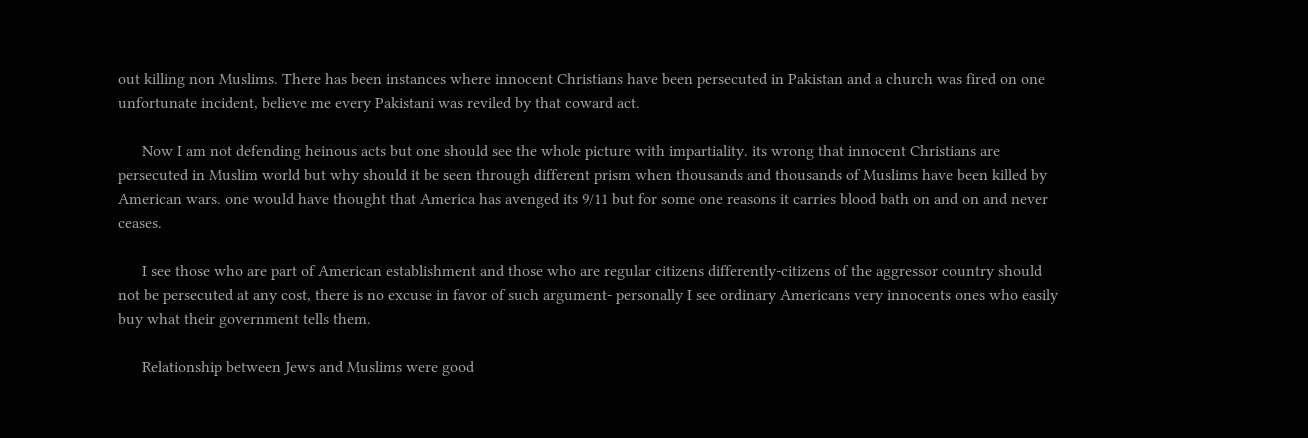out killing non Muslims. There has been instances where innocent Christians have been persecuted in Pakistan and a church was fired on one unfortunate incident, believe me every Pakistani was reviled by that coward act.

      Now I am not defending heinous acts but one should see the whole picture with impartiality. its wrong that innocent Christians are persecuted in Muslim world but why should it be seen through different prism when thousands and thousands of Muslims have been killed by American wars. one would have thought that America has avenged its 9/11 but for some one reasons it carries blood bath on and on and never ceases.

      I see those who are part of American establishment and those who are regular citizens differently-citizens of the aggressor country should not be persecuted at any cost, there is no excuse in favor of such argument- personally I see ordinary Americans very innocents ones who easily buy what their government tells them.

      Relationship between Jews and Muslims were good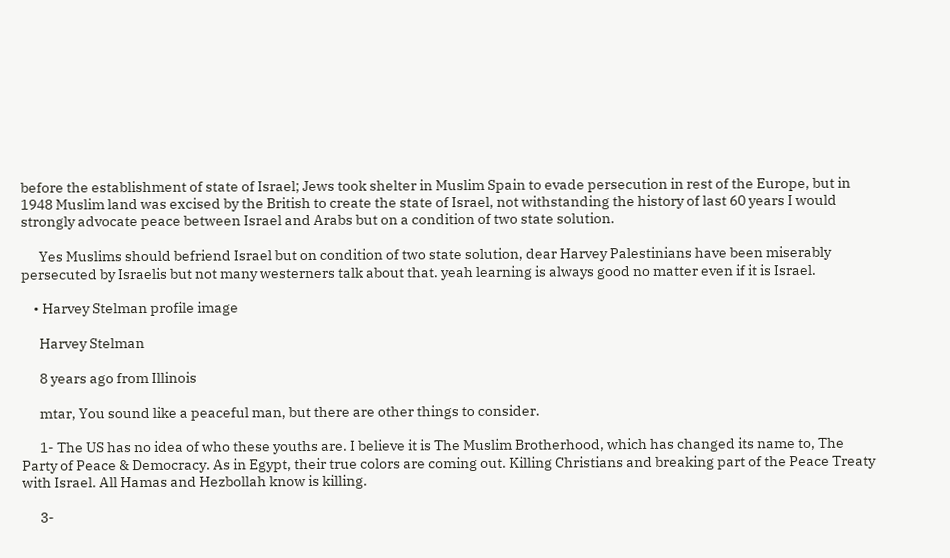before the establishment of state of Israel; Jews took shelter in Muslim Spain to evade persecution in rest of the Europe, but in 1948 Muslim land was excised by the British to create the state of Israel, not withstanding the history of last 60 years I would strongly advocate peace between Israel and Arabs but on a condition of two state solution.

      Yes Muslims should befriend Israel but on condition of two state solution, dear Harvey Palestinians have been miserably persecuted by Israelis but not many westerners talk about that. yeah learning is always good no matter even if it is Israel.

    • Harvey Stelman profile image

      Harvey Stelman

      8 years ago from Illinois

      mtar, You sound like a peaceful man, but there are other things to consider.

      1- The US has no idea of who these youths are. I believe it is The Muslim Brotherhood, which has changed its name to, The Party of Peace & Democracy. As in Egypt, their true colors are coming out. Killing Christians and breaking part of the Peace Treaty with Israel. All Hamas and Hezbollah know is killing.

      3-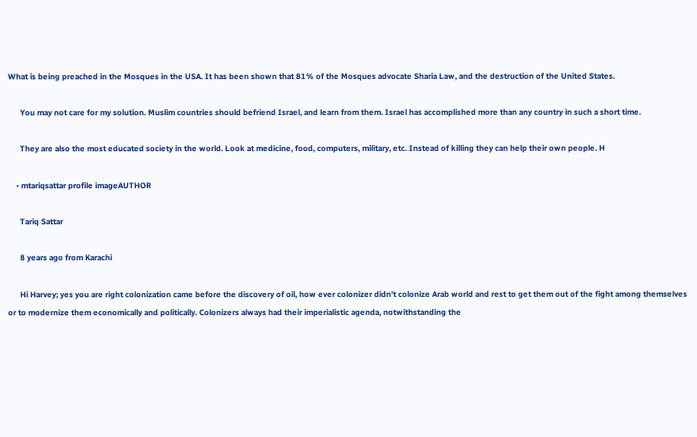What is being preached in the Mosques in the USA. It has been shown that 81% of the Mosques advocate Sharia Law, and the destruction of the United States.

      You may not care for my solution. Muslim countries should befriend Israel, and learn from them. Israel has accomplished more than any country in such a short time.

      They are also the most educated society in the world. Look at medicine, food, computers, military, etc. Instead of killing they can help their own people. H

    • mtariqsattar profile imageAUTHOR

      Tariq Sattar

      8 years ago from Karachi

      Hi Harvey; yes you are right colonization came before the discovery of oil, how ever colonizer didn't colonize Arab world and rest to get them out of the fight among themselves or to modernize them economically and politically. Colonizers always had their imperialistic agenda, notwithstanding the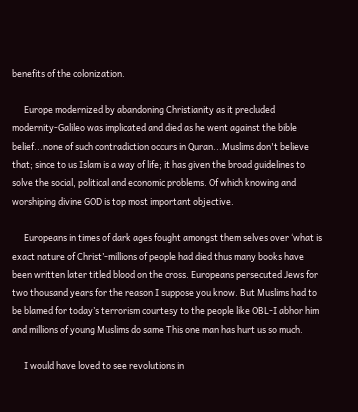benefits of the colonization.

      Europe modernized by abandoning Christianity as it precluded modernity-Galileo was implicated and died as he went against the bible belief...none of such contradiction occurs in Quran...Muslims don't believe that; since to us Islam is a way of life; it has given the broad guidelines to solve the social, political and economic problems. Of which knowing and worshiping divine GOD is top most important objective.

      Europeans in times of dark ages fought amongst them selves over ‘what is exact nature of Christ’-millions of people had died thus many books have been written later titled blood on the cross. Europeans persecuted Jews for two thousand years for the reason I suppose you know. But Muslims had to be blamed for today’s terrorism courtesy to the people like OBL-I abhor him and millions of young Muslims do same This one man has hurt us so much.

      I would have loved to see revolutions in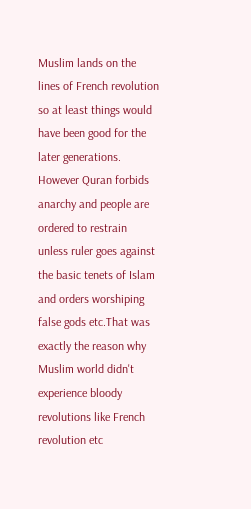Muslim lands on the lines of French revolution so at least things would have been good for the later generations. However Quran forbids anarchy and people are ordered to restrain unless ruler goes against the basic tenets of Islam and orders worshiping false gods etc.That was exactly the reason why Muslim world didn't experience bloody revolutions like French revolution etc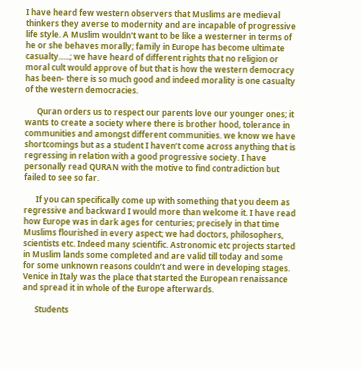I have heard few western observers that Muslims are medieval thinkers they averse to modernity and are incapable of progressive life style. A Muslim wouldn't want to be like a westerner in terms of he or she behaves morally; family in Europe has become ultimate casualty…..; we have heard of different rights that no religion or moral cult would approve of but that is how the western democracy has been- there is so much good and indeed morality is one casualty of the western democracies.

      Quran orders us to respect our parents love our younger ones; it wants to create a society where there is brother hood, tolerance in communities and amongst different communities. we know we have shortcomings but as a student I haven’t come across anything that is regressing in relation with a good progressive society. I have personally read QURAN with the motive to find contradiction but failed to see so far.

      If you can specifically come up with something that you deem as regressive and backward I would more than welcome it. I have read how Europe was in dark ages for centuries; precisely in that time Muslims flourished in every aspect; we had doctors, philosophers, scientists etc. Indeed many scientific. Astronomic etc projects started in Muslim lands some completed and are valid till today and some for some unknown reasons couldn’t and were in developing stages. Venice in Italy was the place that started the European renaissance and spread it in whole of the Europe afterwards.

      Students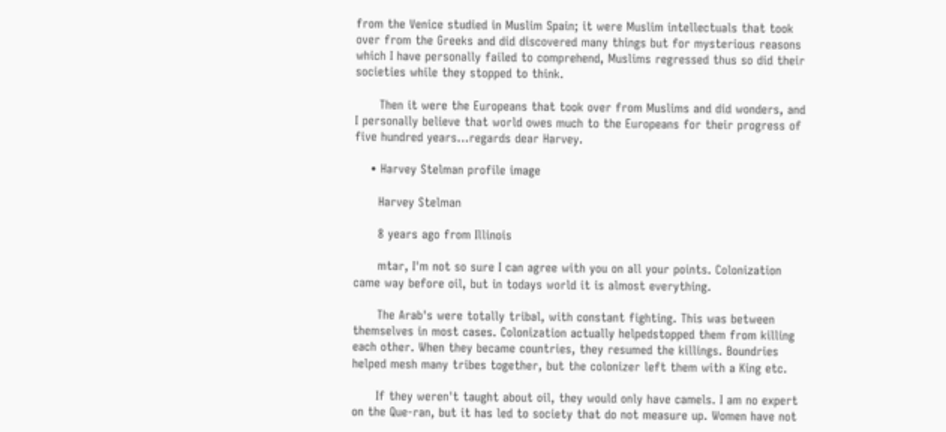from the Venice studied in Muslim Spain; it were Muslim intellectuals that took over from the Greeks and did discovered many things but for mysterious reasons which I have personally failed to comprehend, Muslims regressed thus so did their societies while they stopped to think.

      Then it were the Europeans that took over from Muslims and did wonders, and I personally believe that world owes much to the Europeans for their progress of five hundred years…regards dear Harvey.

    • Harvey Stelman profile image

      Harvey Stelman

      8 years ago from Illinois

      mtar, I'm not so sure I can agree with you on all your points. Colonization came way before oil, but in todays world it is almost everything.

      The Arab's were totally tribal, with constant fighting. This was between themselves in most cases. Colonization actually helpedstopped them from killing each other. When they became countries, they resumed the killings. Boundries helped mesh many tribes together, but the colonizer left them with a King etc.

      If they weren't taught about oil, they would only have camels. I am no expert on the Que-ran, but it has led to society that do not measure up. Women have not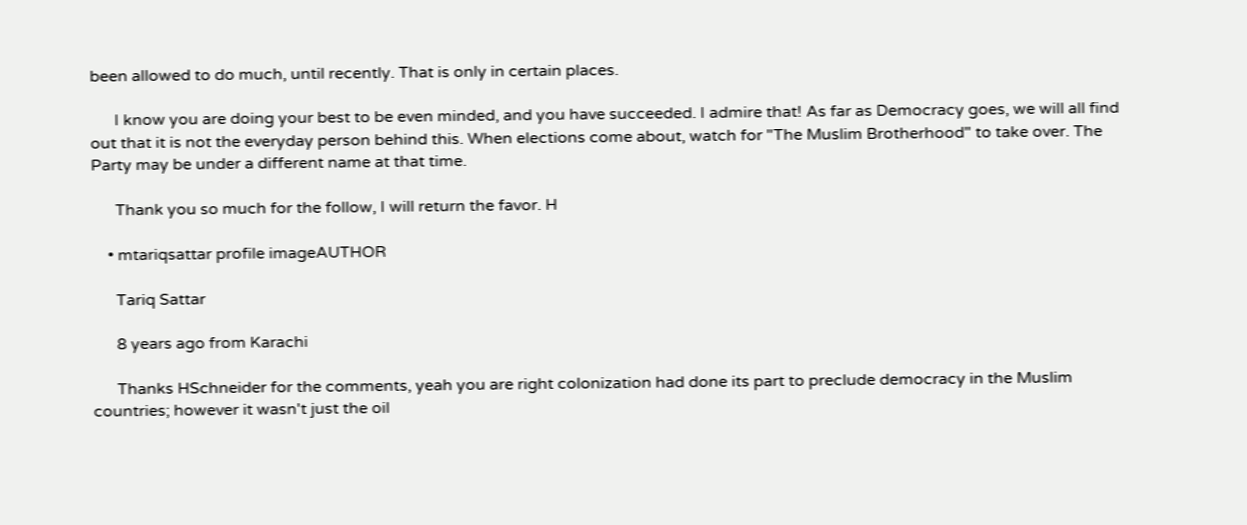been allowed to do much, until recently. That is only in certain places.

      I know you are doing your best to be even minded, and you have succeeded. I admire that! As far as Democracy goes, we will all find out that it is not the everyday person behind this. When elections come about, watch for "The Muslim Brotherhood" to take over. The Party may be under a different name at that time.

      Thank you so much for the follow, I will return the favor. H

    • mtariqsattar profile imageAUTHOR

      Tariq Sattar

      8 years ago from Karachi

      Thanks HSchneider for the comments, yeah you are right colonization had done its part to preclude democracy in the Muslim countries; however it wasn't just the oil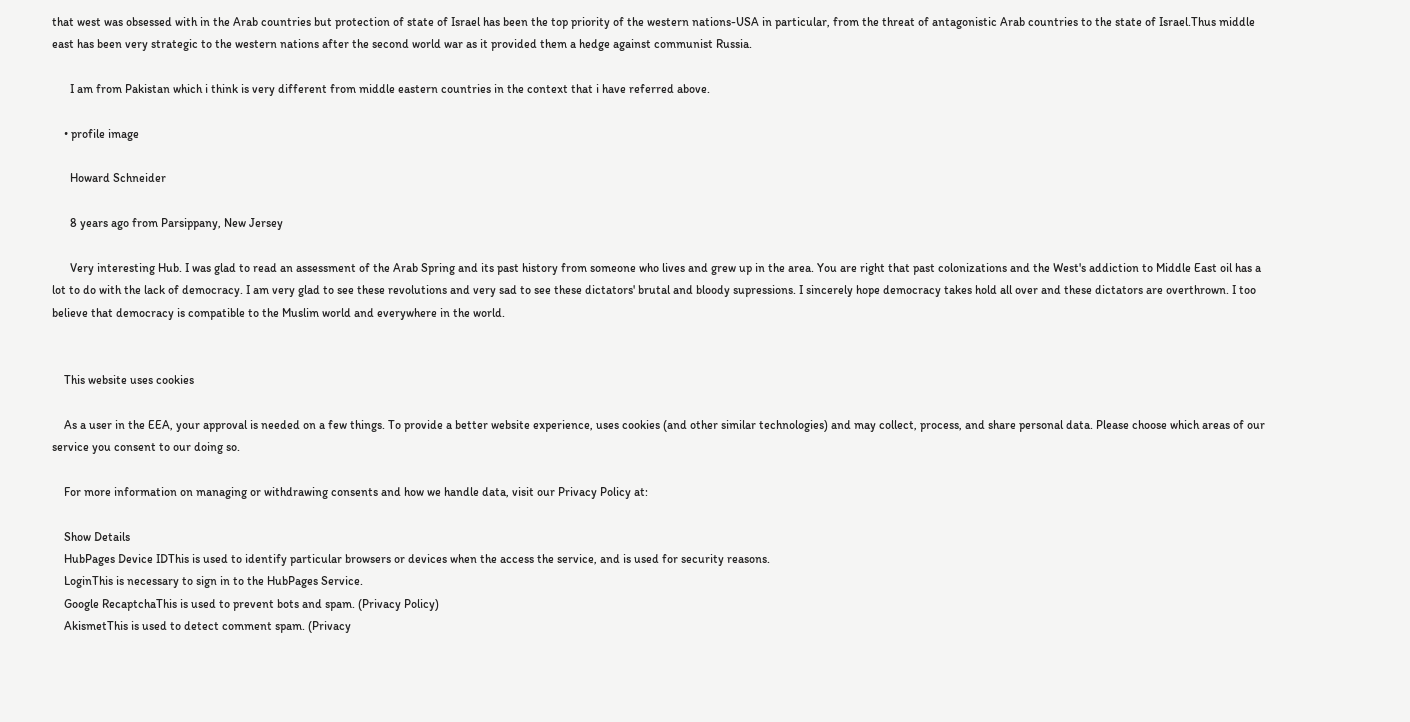that west was obsessed with in the Arab countries but protection of state of Israel has been the top priority of the western nations-USA in particular, from the threat of antagonistic Arab countries to the state of Israel.Thus middle east has been very strategic to the western nations after the second world war as it provided them a hedge against communist Russia.

      I am from Pakistan which i think is very different from middle eastern countries in the context that i have referred above.

    • profile image

      Howard Schneider

      8 years ago from Parsippany, New Jersey

      Very interesting Hub. I was glad to read an assessment of the Arab Spring and its past history from someone who lives and grew up in the area. You are right that past colonizations and the West's addiction to Middle East oil has a lot to do with the lack of democracy. I am very glad to see these revolutions and very sad to see these dictators' brutal and bloody supressions. I sincerely hope democracy takes hold all over and these dictators are overthrown. I too believe that democracy is compatible to the Muslim world and everywhere in the world.


    This website uses cookies

    As a user in the EEA, your approval is needed on a few things. To provide a better website experience, uses cookies (and other similar technologies) and may collect, process, and share personal data. Please choose which areas of our service you consent to our doing so.

    For more information on managing or withdrawing consents and how we handle data, visit our Privacy Policy at:

    Show Details
    HubPages Device IDThis is used to identify particular browsers or devices when the access the service, and is used for security reasons.
    LoginThis is necessary to sign in to the HubPages Service.
    Google RecaptchaThis is used to prevent bots and spam. (Privacy Policy)
    AkismetThis is used to detect comment spam. (Privacy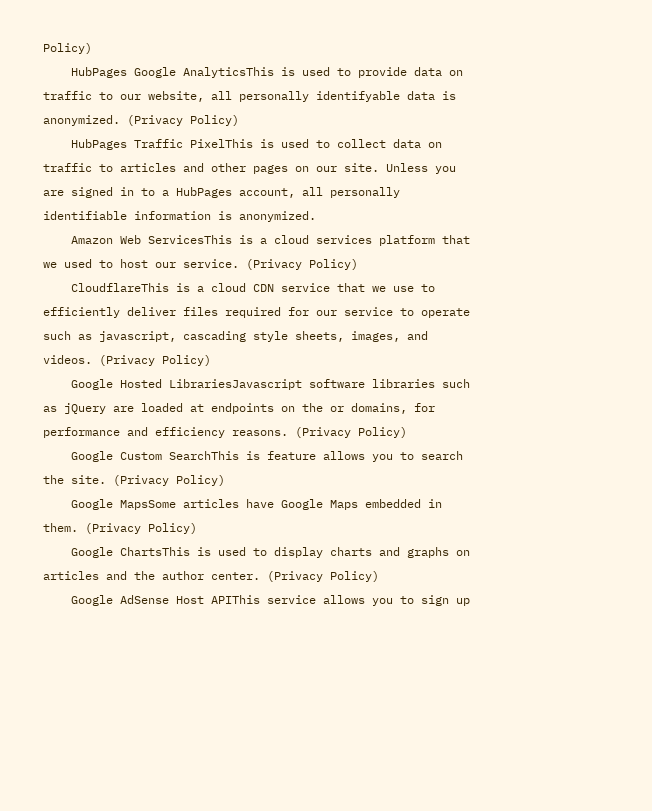Policy)
    HubPages Google AnalyticsThis is used to provide data on traffic to our website, all personally identifyable data is anonymized. (Privacy Policy)
    HubPages Traffic PixelThis is used to collect data on traffic to articles and other pages on our site. Unless you are signed in to a HubPages account, all personally identifiable information is anonymized.
    Amazon Web ServicesThis is a cloud services platform that we used to host our service. (Privacy Policy)
    CloudflareThis is a cloud CDN service that we use to efficiently deliver files required for our service to operate such as javascript, cascading style sheets, images, and videos. (Privacy Policy)
    Google Hosted LibrariesJavascript software libraries such as jQuery are loaded at endpoints on the or domains, for performance and efficiency reasons. (Privacy Policy)
    Google Custom SearchThis is feature allows you to search the site. (Privacy Policy)
    Google MapsSome articles have Google Maps embedded in them. (Privacy Policy)
    Google ChartsThis is used to display charts and graphs on articles and the author center. (Privacy Policy)
    Google AdSense Host APIThis service allows you to sign up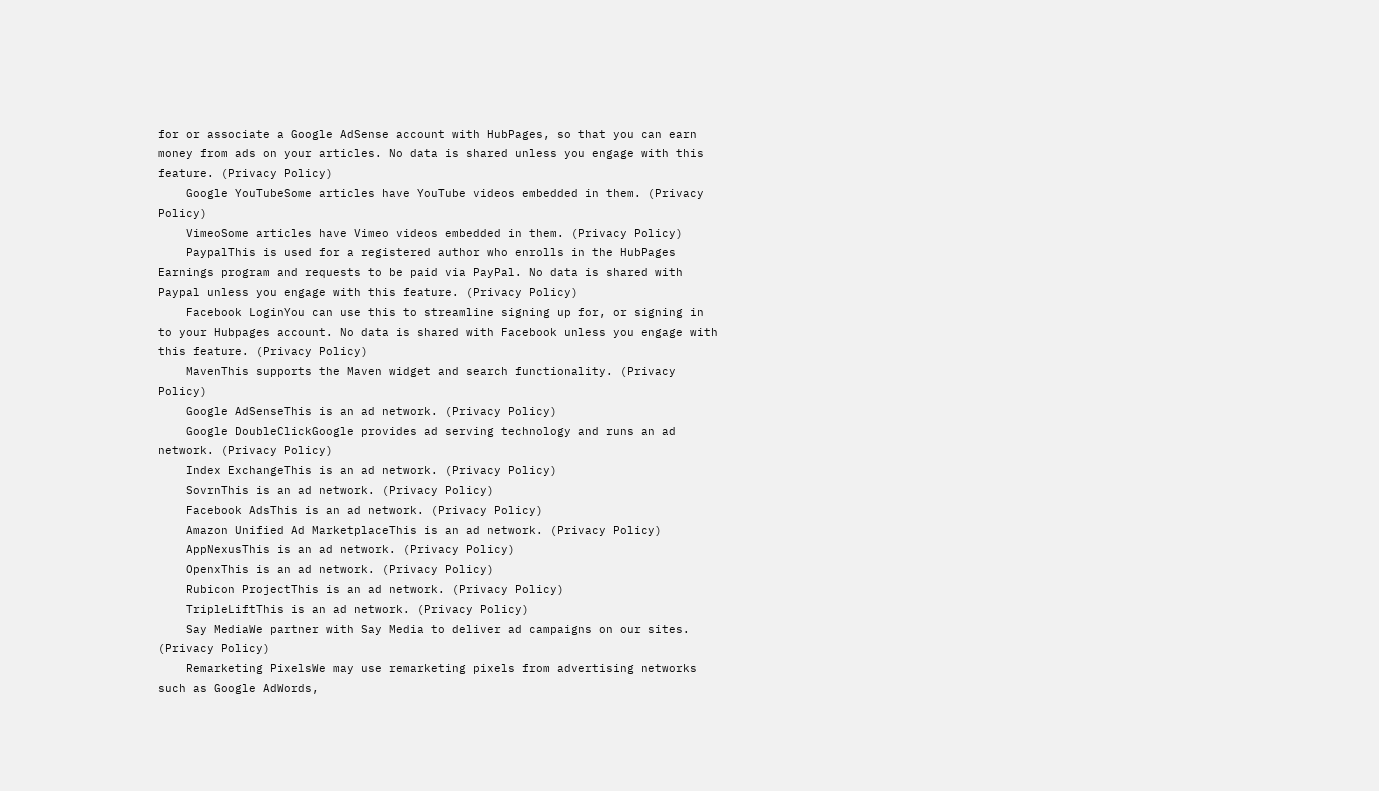for or associate a Google AdSense account with HubPages, so that you can earn money from ads on your articles. No data is shared unless you engage with this feature. (Privacy Policy)
    Google YouTubeSome articles have YouTube videos embedded in them. (Privacy Policy)
    VimeoSome articles have Vimeo videos embedded in them. (Privacy Policy)
    PaypalThis is used for a registered author who enrolls in the HubPages Earnings program and requests to be paid via PayPal. No data is shared with Paypal unless you engage with this feature. (Privacy Policy)
    Facebook LoginYou can use this to streamline signing up for, or signing in to your Hubpages account. No data is shared with Facebook unless you engage with this feature. (Privacy Policy)
    MavenThis supports the Maven widget and search functionality. (Privacy Policy)
    Google AdSenseThis is an ad network. (Privacy Policy)
    Google DoubleClickGoogle provides ad serving technology and runs an ad network. (Privacy Policy)
    Index ExchangeThis is an ad network. (Privacy Policy)
    SovrnThis is an ad network. (Privacy Policy)
    Facebook AdsThis is an ad network. (Privacy Policy)
    Amazon Unified Ad MarketplaceThis is an ad network. (Privacy Policy)
    AppNexusThis is an ad network. (Privacy Policy)
    OpenxThis is an ad network. (Privacy Policy)
    Rubicon ProjectThis is an ad network. (Privacy Policy)
    TripleLiftThis is an ad network. (Privacy Policy)
    Say MediaWe partner with Say Media to deliver ad campaigns on our sites. (Privacy Policy)
    Remarketing PixelsWe may use remarketing pixels from advertising networks such as Google AdWords,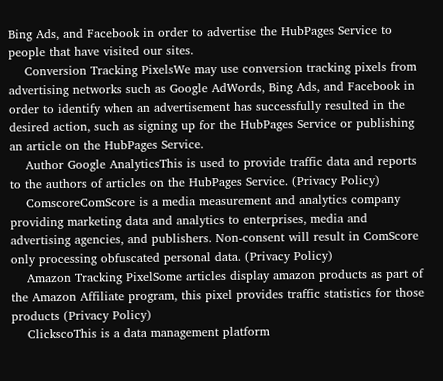Bing Ads, and Facebook in order to advertise the HubPages Service to people that have visited our sites.
    Conversion Tracking PixelsWe may use conversion tracking pixels from advertising networks such as Google AdWords, Bing Ads, and Facebook in order to identify when an advertisement has successfully resulted in the desired action, such as signing up for the HubPages Service or publishing an article on the HubPages Service.
    Author Google AnalyticsThis is used to provide traffic data and reports to the authors of articles on the HubPages Service. (Privacy Policy)
    ComscoreComScore is a media measurement and analytics company providing marketing data and analytics to enterprises, media and advertising agencies, and publishers. Non-consent will result in ComScore only processing obfuscated personal data. (Privacy Policy)
    Amazon Tracking PixelSome articles display amazon products as part of the Amazon Affiliate program, this pixel provides traffic statistics for those products (Privacy Policy)
    ClickscoThis is a data management platform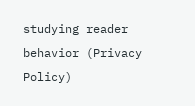studying reader behavior (Privacy Policy)